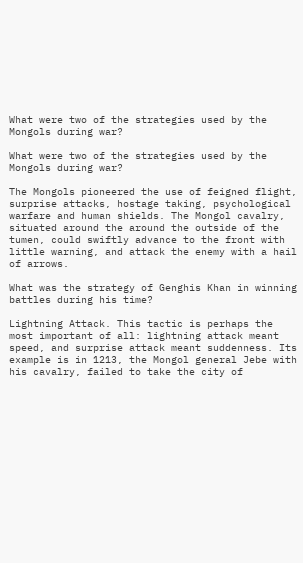What were two of the strategies used by the Mongols during war?

What were two of the strategies used by the Mongols during war?

The Mongols pioneered the use of feigned flight, surprise attacks, hostage taking, psychological warfare and human shields. The Mongol cavalry, situated around the around the outside of the tumen, could swiftly advance to the front with little warning, and attack the enemy with a hail of arrows.

What was the strategy of Genghis Khan in winning battles during his time?

Lightning Attack. This tactic is perhaps the most important of all: lightning attack meant speed, and surprise attack meant suddenness. Its example is in 1213, the Mongol general Jebe with his cavalry, failed to take the city of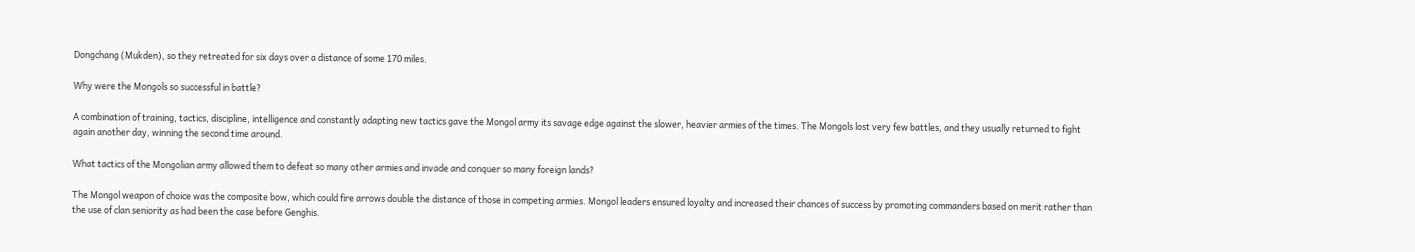Dongchang (Mukden), so they retreated for six days over a distance of some 170 miles.

Why were the Mongols so successful in battle?

A combination of training, tactics, discipline, intelligence and constantly adapting new tactics gave the Mongol army its savage edge against the slower, heavier armies of the times. The Mongols lost very few battles, and they usually returned to fight again another day, winning the second time around.

What tactics of the Mongolian army allowed them to defeat so many other armies and invade and conquer so many foreign lands?

The Mongol weapon of choice was the composite bow, which could fire arrows double the distance of those in competing armies. Mongol leaders ensured loyalty and increased their chances of success by promoting commanders based on merit rather than the use of clan seniority as had been the case before Genghis.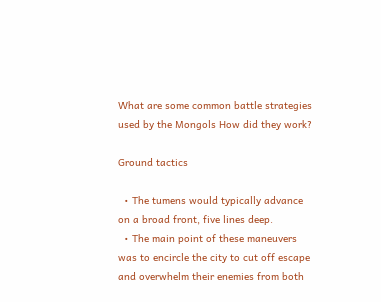What are some common battle strategies used by the Mongols How did they work?

Ground tactics

  • The tumens would typically advance on a broad front, five lines deep.
  • The main point of these maneuvers was to encircle the city to cut off escape and overwhelm their enemies from both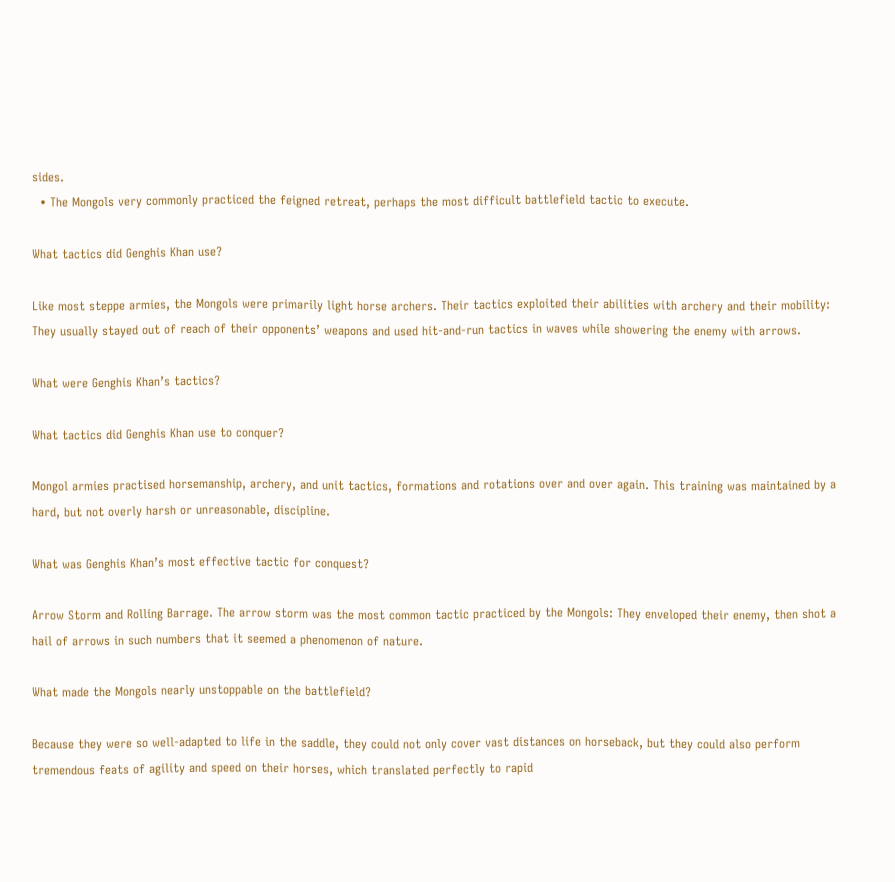sides.
  • The Mongols very commonly practiced the feigned retreat, perhaps the most difficult battlefield tactic to execute.

What tactics did Genghis Khan use?

Like most steppe armies, the Mongols were primarily light horse archers. Their tactics exploited their abilities with archery and their mobility: They usually stayed out of reach of their opponents’ weapons and used hit-and-run tactics in waves while showering the enemy with arrows.

What were Genghis Khan’s tactics?

What tactics did Genghis Khan use to conquer?

Mongol armies practised horsemanship, archery, and unit tactics, formations and rotations over and over again. This training was maintained by a hard, but not overly harsh or unreasonable, discipline.

What was Genghis Khan’s most effective tactic for conquest?

Arrow Storm and Rolling Barrage. The arrow storm was the most common tactic practiced by the Mongols: They enveloped their enemy, then shot a hail of arrows in such numbers that it seemed a phenomenon of nature.

What made the Mongols nearly unstoppable on the battlefield?

Because they were so well-adapted to life in the saddle, they could not only cover vast distances on horseback, but they could also perform tremendous feats of agility and speed on their horses, which translated perfectly to rapid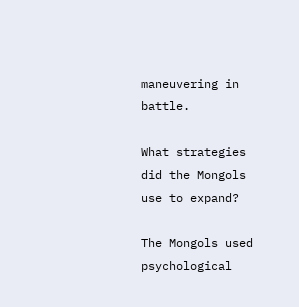maneuvering in battle.

What strategies did the Mongols use to expand?

The Mongols used psychological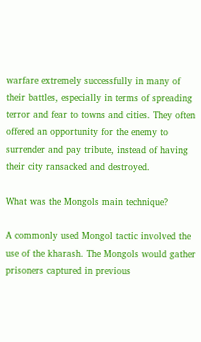warfare extremely successfully in many of their battles, especially in terms of spreading terror and fear to towns and cities. They often offered an opportunity for the enemy to surrender and pay tribute, instead of having their city ransacked and destroyed.

What was the Mongols main technique?

A commonly used Mongol tactic involved the use of the kharash. The Mongols would gather prisoners captured in previous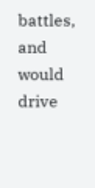battles, and would drive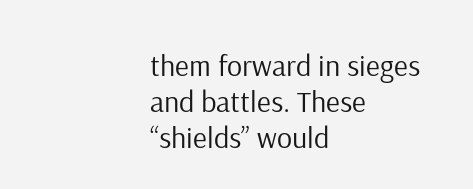them forward in sieges and battles. These “shields” would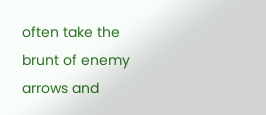often take the brunt of enemy arrows and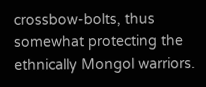crossbow-bolts, thus somewhat protecting the ethnically Mongol warriors.